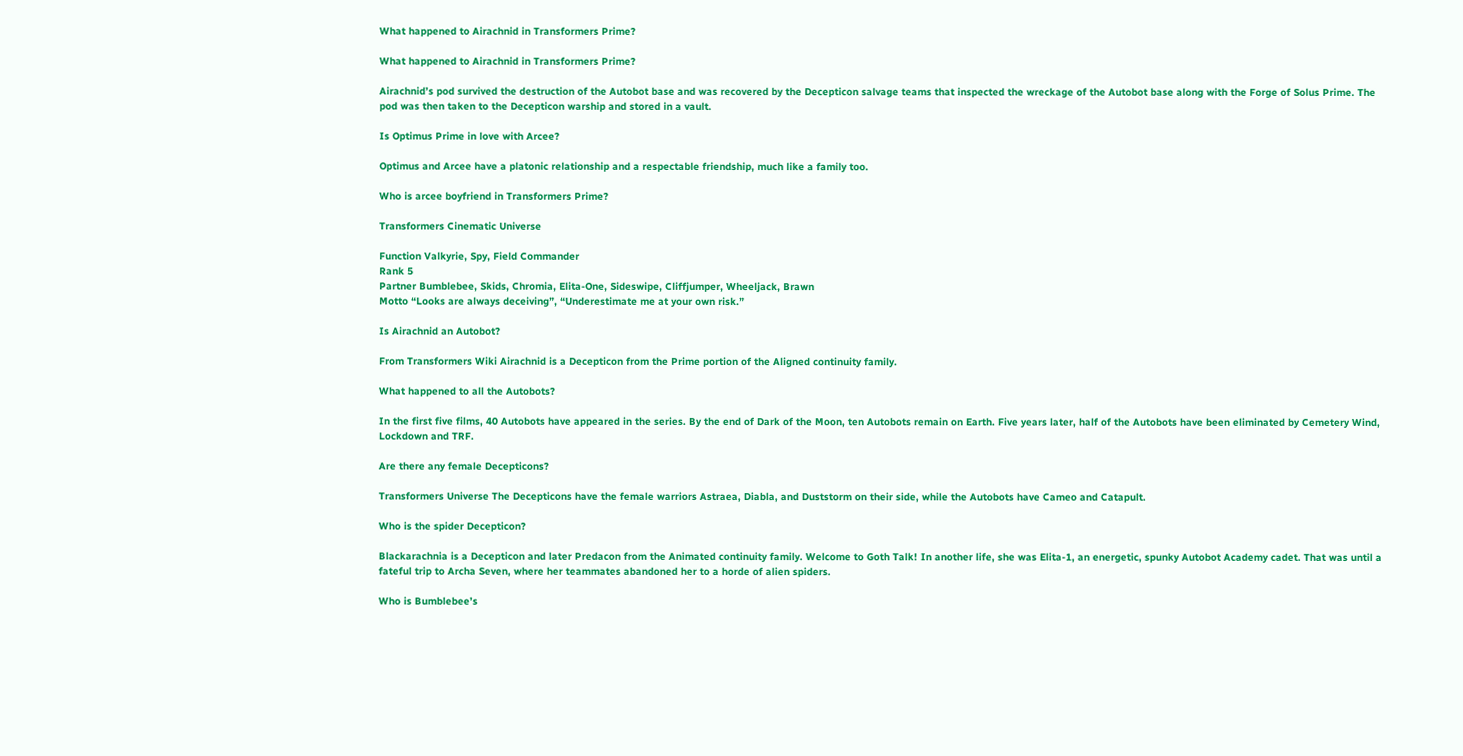What happened to Airachnid in Transformers Prime?

What happened to Airachnid in Transformers Prime?

Airachnid’s pod survived the destruction of the Autobot base and was recovered by the Decepticon salvage teams that inspected the wreckage of the Autobot base along with the Forge of Solus Prime. The pod was then taken to the Decepticon warship and stored in a vault.

Is Optimus Prime in love with Arcee?

Optimus and Arcee have a platonic relationship and a respectable friendship, much like a family too.

Who is arcee boyfriend in Transformers Prime?

Transformers Cinematic Universe

Function Valkyrie, Spy, Field Commander
Rank 5
Partner Bumblebee, Skids, Chromia, Elita-One, Sideswipe, Cliffjumper, Wheeljack, Brawn
Motto “Looks are always deceiving”, “Underestimate me at your own risk.”

Is Airachnid an Autobot?

From Transformers Wiki Airachnid is a Decepticon from the Prime portion of the Aligned continuity family.

What happened to all the Autobots?

In the first five films, 40 Autobots have appeared in the series. By the end of Dark of the Moon, ten Autobots remain on Earth. Five years later, half of the Autobots have been eliminated by Cemetery Wind, Lockdown and TRF.

Are there any female Decepticons?

Transformers Universe The Decepticons have the female warriors Astraea, Diabla, and Duststorm on their side, while the Autobots have Cameo and Catapult.

Who is the spider Decepticon?

Blackarachnia is a Decepticon and later Predacon from the Animated continuity family. Welcome to Goth Talk! In another life, she was Elita-1, an energetic, spunky Autobot Academy cadet. That was until a fateful trip to Archa Seven, where her teammates abandoned her to a horde of alien spiders.

Who is Bumblebee’s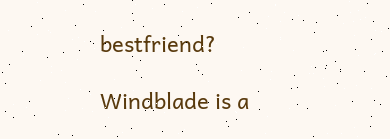bestfriend?

Windblade is a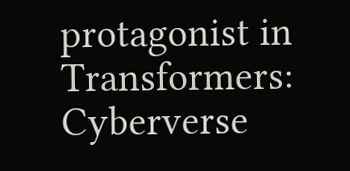protagonist in Transformers: Cyberverse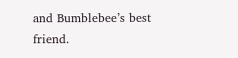and Bumblebee’s best friend.